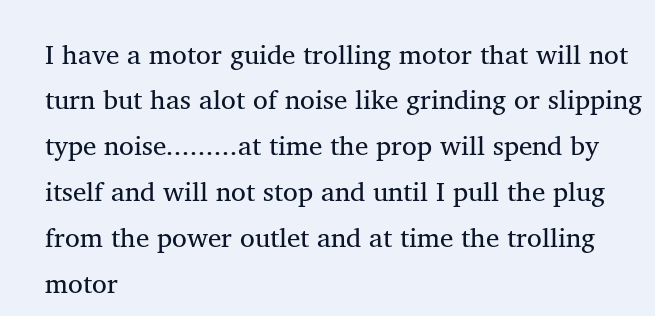I have a motor guide trolling motor that will not turn but has alot of noise like grinding or slipping type noise.........at time the prop will spend by itself and will not stop and until I pull the plug from the power outlet and at time the trolling motor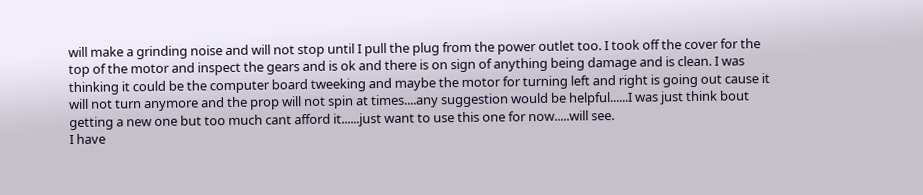will make a grinding noise and will not stop until I pull the plug from the power outlet too. I took off the cover for the top of the motor and inspect the gears and is ok and there is on sign of anything being damage and is clean. I was thinking it could be the computer board tweeking and maybe the motor for turning left and right is going out cause it will not turn anymore and the prop will not spin at times....any suggestion would be helpful......I was just think bout getting a new one but too much cant afford it......just want to use this one for now.....will see.
I have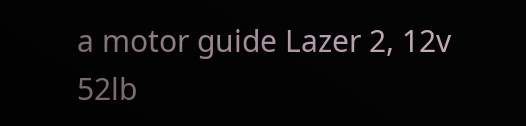a motor guide Lazer 2, 12v 52lb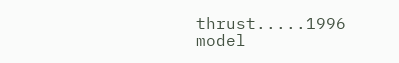thrust.....1996 model